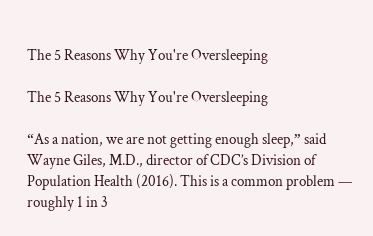The 5 Reasons Why You're Oversleeping

The 5 Reasons Why You're Oversleeping

“As a nation, we are not getting enough sleep,” said Wayne Giles, M.D., director of CDC’s Division of Population Health (2016). This is a common problem — roughly 1 in 3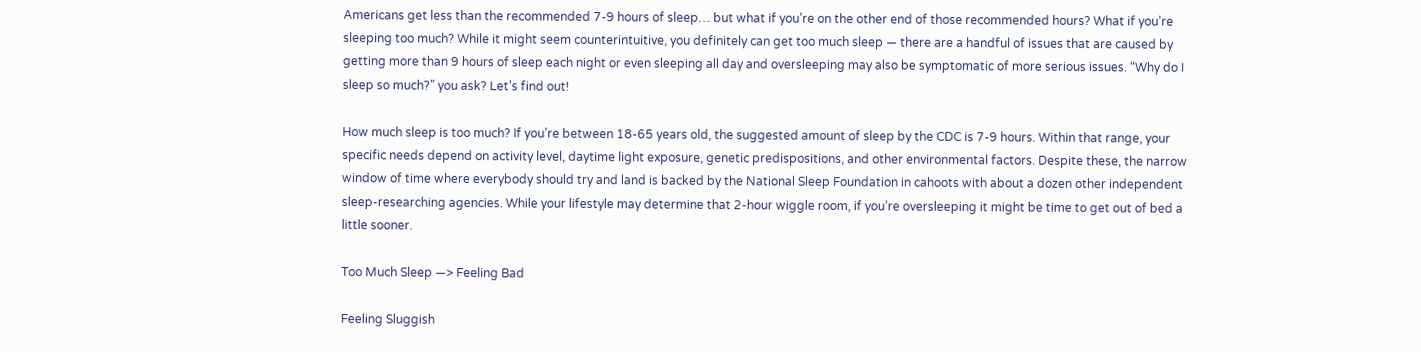Americans get less than the recommended 7-9 hours of sleep… but what if you’re on the other end of those recommended hours? What if you’re sleeping too much? While it might seem counterintuitive, you definitely can get too much sleep — there are a handful of issues that are caused by getting more than 9 hours of sleep each night or even sleeping all day and oversleeping may also be symptomatic of more serious issues. “Why do I sleep so much?” you ask? Let’s find out!

How much sleep is too much? If you’re between 18-65 years old, the suggested amount of sleep by the CDC is 7-9 hours. Within that range, your specific needs depend on activity level, daytime light exposure, genetic predispositions, and other environmental factors. Despite these, the narrow window of time where everybody should try and land is backed by the National Sleep Foundation in cahoots with about a dozen other independent sleep-researching agencies. While your lifestyle may determine that 2-hour wiggle room, if you’re oversleeping it might be time to get out of bed a little sooner.

Too Much Sleep —> Feeling Bad

Feeling Sluggish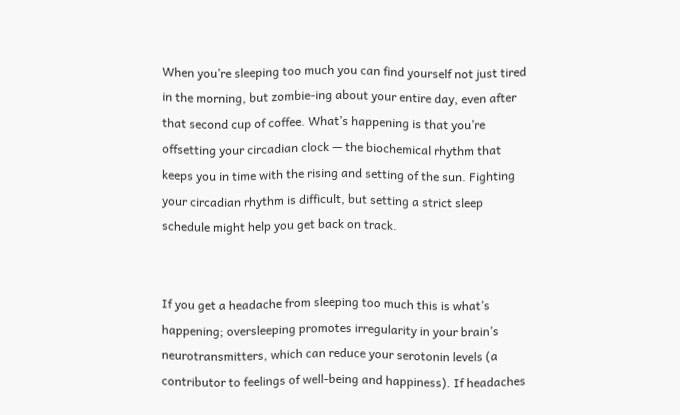When you’re sleeping too much you can find yourself not just tired in the morning, but zombie-ing about your entire day, even after that second cup of coffee. What’s happening is that you’re offsetting your circadian clock — the biochemical rhythm that keeps you in time with the rising and setting of the sun. Fighting your circadian rhythm is difficult, but setting a strict sleep schedule might help you get back on track.


If you get a headache from sleeping too much this is what’s happening; oversleeping promotes irregularity in your brain’s neurotransmitters, which can reduce your serotonin levels (a contributor to feelings of well-being and happiness). If headaches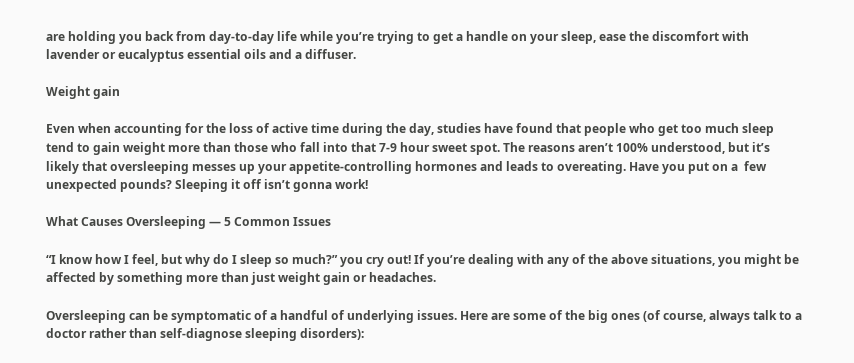are holding you back from day-to-day life while you’re trying to get a handle on your sleep, ease the discomfort with lavender or eucalyptus essential oils and a diffuser.

Weight gain

Even when accounting for the loss of active time during the day, studies have found that people who get too much sleep tend to gain weight more than those who fall into that 7-9 hour sweet spot. The reasons aren’t 100% understood, but it’s likely that oversleeping messes up your appetite-controlling hormones and leads to overeating. Have you put on a  few unexpected pounds? Sleeping it off isn’t gonna work!

What Causes Oversleeping — 5 Common Issues

“I know how I feel, but why do I sleep so much?” you cry out! If you’re dealing with any of the above situations, you might be affected by something more than just weight gain or headaches.

Oversleeping can be symptomatic of a handful of underlying issues. Here are some of the big ones (of course, always talk to a doctor rather than self-diagnose sleeping disorders):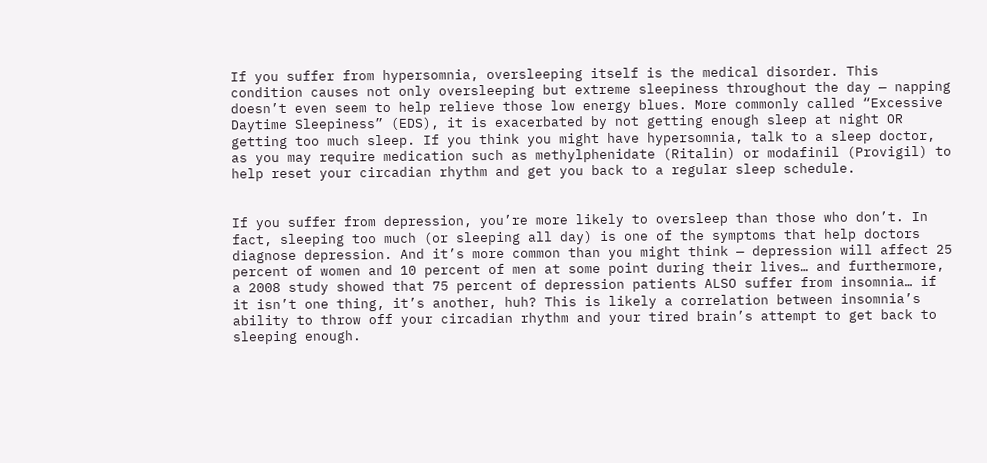If you suffer from hypersomnia, oversleeping itself is the medical disorder. This condition causes not only oversleeping but extreme sleepiness throughout the day — napping doesn’t even seem to help relieve those low energy blues. More commonly called “Excessive Daytime Sleepiness” (EDS), it is exacerbated by not getting enough sleep at night OR getting too much sleep. If you think you might have hypersomnia, talk to a sleep doctor, as you may require medication such as methylphenidate (Ritalin) or modafinil (Provigil) to help reset your circadian rhythm and get you back to a regular sleep schedule.


If you suffer from depression, you’re more likely to oversleep than those who don’t. In fact, sleeping too much (or sleeping all day) is one of the symptoms that help doctors diagnose depression. And it’s more common than you might think — depression will affect 25 percent of women and 10 percent of men at some point during their lives… and furthermore, a 2008 study showed that 75 percent of depression patients ALSO suffer from insomnia… if it isn’t one thing, it’s another, huh? This is likely a correlation between insomnia’s ability to throw off your circadian rhythm and your tired brain’s attempt to get back to sleeping enough.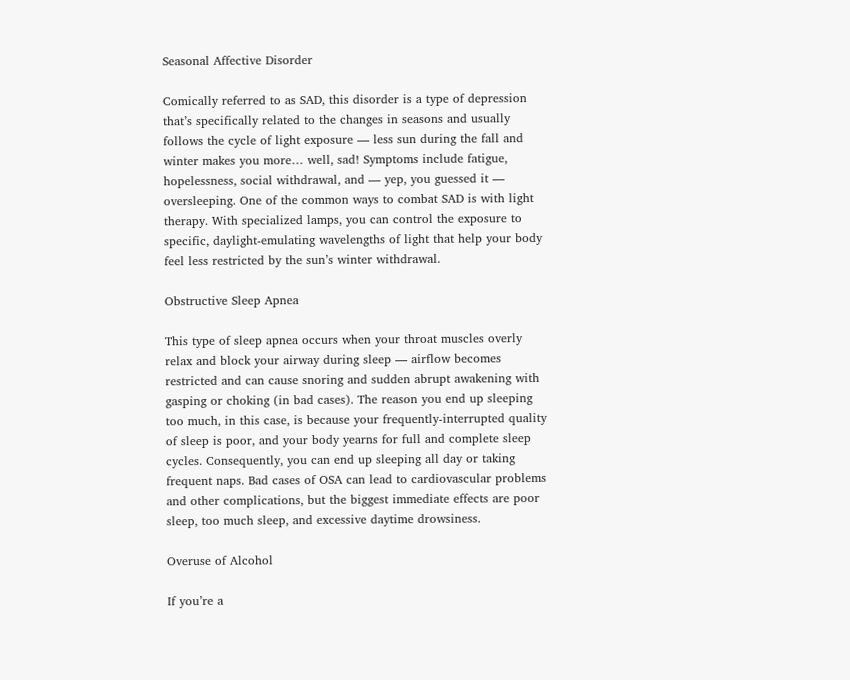Seasonal Affective Disorder

Comically referred to as SAD, this disorder is a type of depression that’s specifically related to the changes in seasons and usually follows the cycle of light exposure — less sun during the fall and winter makes you more… well, sad! Symptoms include fatigue, hopelessness, social withdrawal, and — yep, you guessed it — oversleeping. One of the common ways to combat SAD is with light therapy. With specialized lamps, you can control the exposure to specific, daylight-emulating wavelengths of light that help your body feel less restricted by the sun’s winter withdrawal.

Obstructive Sleep Apnea

This type of sleep apnea occurs when your throat muscles overly relax and block your airway during sleep — airflow becomes restricted and can cause snoring and sudden abrupt awakening with gasping or choking (in bad cases). The reason you end up sleeping too much, in this case, is because your frequently-interrupted quality of sleep is poor, and your body yearns for full and complete sleep cycles. Consequently, you can end up sleeping all day or taking frequent naps. Bad cases of OSA can lead to cardiovascular problems and other complications, but the biggest immediate effects are poor sleep, too much sleep, and excessive daytime drowsiness.

Overuse of Alcohol

If you’re a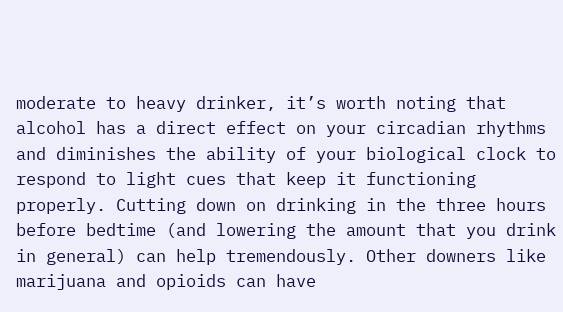moderate to heavy drinker, it’s worth noting that alcohol has a direct effect on your circadian rhythms and diminishes the ability of your biological clock to respond to light cues that keep it functioning properly. Cutting down on drinking in the three hours before bedtime (and lowering the amount that you drink in general) can help tremendously. Other downers like marijuana and opioids can have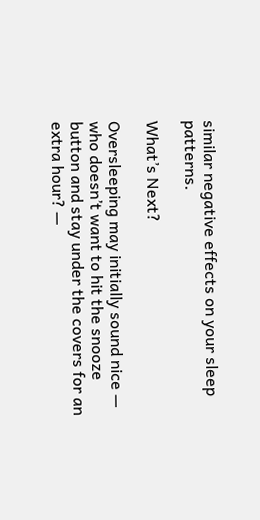similar negative effects on your sleep patterns.

What’s Next?

Oversleeping may initially sound nice — who doesn’t want to hit the snooze button and stay under the covers for an extra hour? —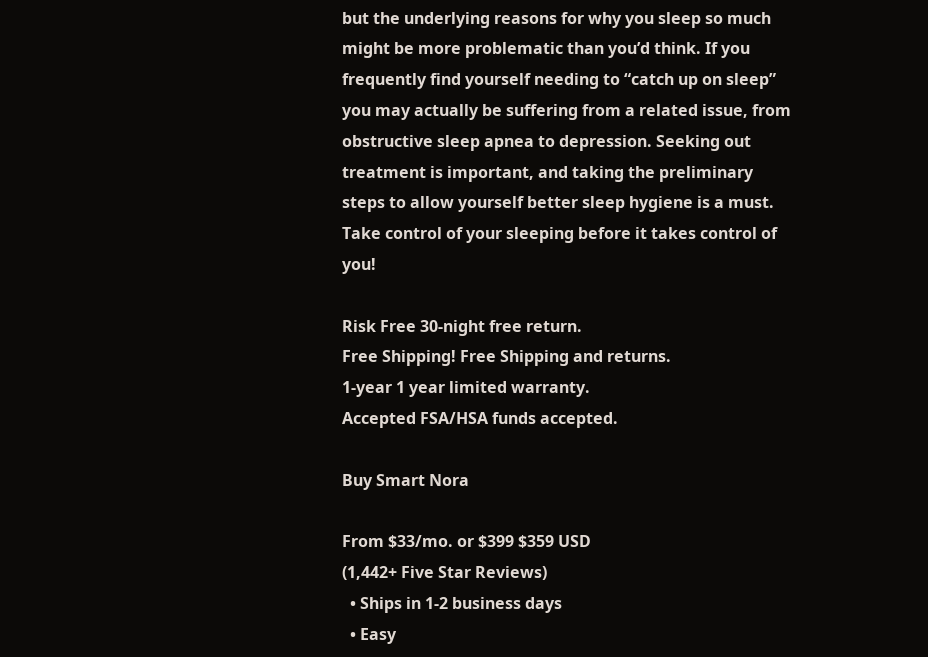but the underlying reasons for why you sleep so much might be more problematic than you’d think. If you frequently find yourself needing to “catch up on sleep” you may actually be suffering from a related issue, from obstructive sleep apnea to depression. Seeking out treatment is important, and taking the preliminary steps to allow yourself better sleep hygiene is a must. Take control of your sleeping before it takes control of you!

Risk Free 30-night free return.
Free Shipping! Free Shipping and returns.
1-year 1 year limited warranty.
Accepted FSA/HSA funds accepted.

Buy Smart Nora

From $33/mo. or $399 $359 USD
(1,442+ Five Star Reviews)
  • Ships in 1-2 business days
  • Easy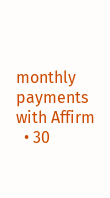monthly payments with Affirm
  • 30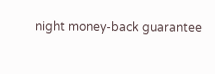night money-back guarantee